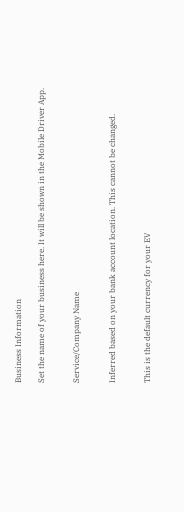Business Information

Set the name of your business here. It will be shown in the Mobile Driver App.


Service/Company Name


Inferred based on your bank account location. This cannot be changed.


This is the default currency for your EV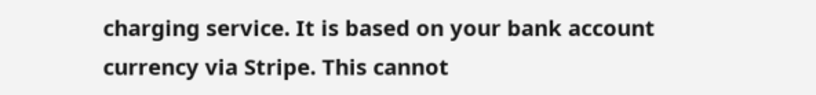charging service. It is based on your bank account currency via Stripe. This cannot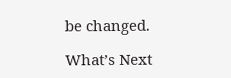be changed.

What’s Next